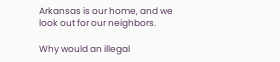Arkansas is our home, and we look out for our neighbors.

Why would an illegal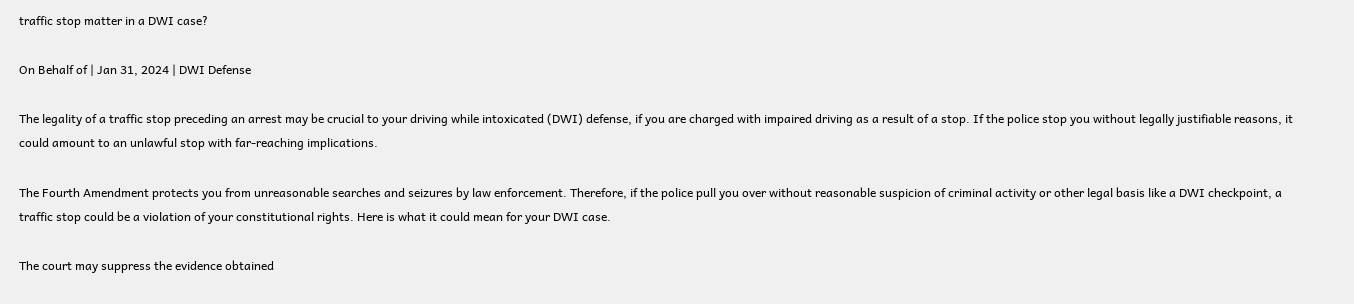traffic stop matter in a DWI case?

On Behalf of | Jan 31, 2024 | DWI Defense

The legality of a traffic stop preceding an arrest may be crucial to your driving while intoxicated (DWI) defense, if you are charged with impaired driving as a result of a stop. If the police stop you without legally justifiable reasons, it could amount to an unlawful stop with far-reaching implications.

The Fourth Amendment protects you from unreasonable searches and seizures by law enforcement. Therefore, if the police pull you over without reasonable suspicion of criminal activity or other legal basis like a DWI checkpoint, a traffic stop could be a violation of your constitutional rights. Here is what it could mean for your DWI case.

The court may suppress the evidence obtained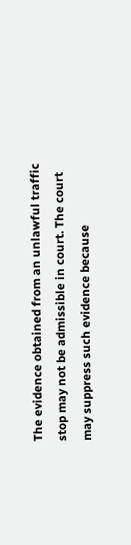The evidence obtained from an unlawful traffic stop may not be admissible in court. The court may suppress such evidence because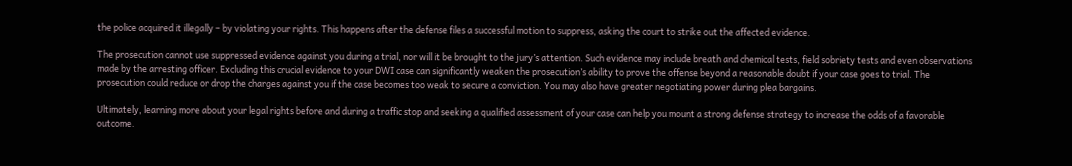the police acquired it illegally – by violating your rights. This happens after the defense files a successful motion to suppress, asking the court to strike out the affected evidence.

The prosecution cannot use suppressed evidence against you during a trial, nor will it be brought to the jury’s attention. Such evidence may include breath and chemical tests, field sobriety tests and even observations made by the arresting officer. Excluding this crucial evidence to your DWI case can significantly weaken the prosecution’s ability to prove the offense beyond a reasonable doubt if your case goes to trial. The prosecution could reduce or drop the charges against you if the case becomes too weak to secure a conviction. You may also have greater negotiating power during plea bargains.

Ultimately, learning more about your legal rights before and during a traffic stop and seeking a qualified assessment of your case can help you mount a strong defense strategy to increase the odds of a favorable outcome.